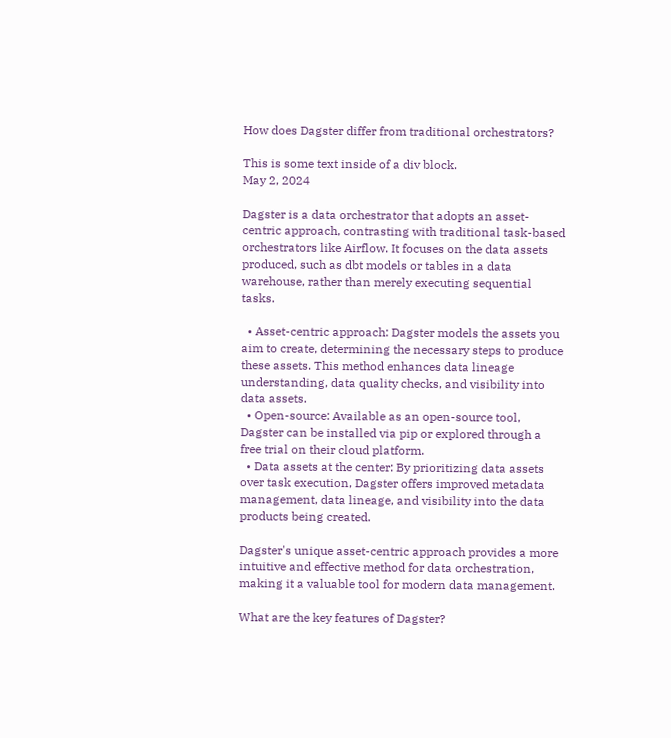How does Dagster differ from traditional orchestrators?

This is some text inside of a div block.
May 2, 2024

Dagster is a data orchestrator that adopts an asset-centric approach, contrasting with traditional task-based orchestrators like Airflow. It focuses on the data assets produced, such as dbt models or tables in a data warehouse, rather than merely executing sequential tasks.

  • Asset-centric approach: Dagster models the assets you aim to create, determining the necessary steps to produce these assets. This method enhances data lineage understanding, data quality checks, and visibility into data assets.
  • Open-source: Available as an open-source tool, Dagster can be installed via pip or explored through a free trial on their cloud platform.
  • Data assets at the center: By prioritizing data assets over task execution, Dagster offers improved metadata management, data lineage, and visibility into the data products being created.

Dagster's unique asset-centric approach provides a more intuitive and effective method for data orchestration, making it a valuable tool for modern data management.

What are the key features of Dagster?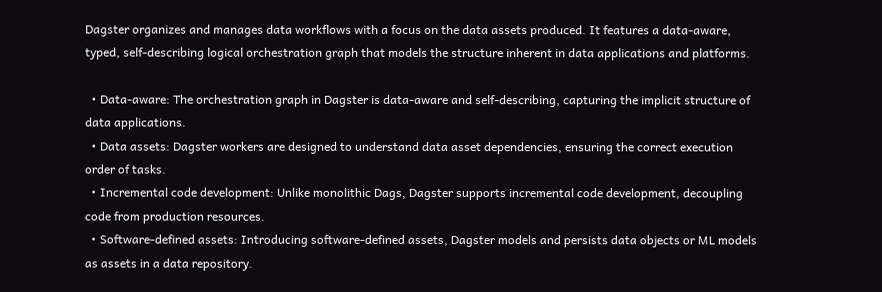Dagster organizes and manages data workflows with a focus on the data assets produced. It features a data-aware, typed, self-describing logical orchestration graph that models the structure inherent in data applications and platforms.

  • Data-aware: The orchestration graph in Dagster is data-aware and self-describing, capturing the implicit structure of data applications.
  • Data assets: Dagster workers are designed to understand data asset dependencies, ensuring the correct execution order of tasks.
  • Incremental code development: Unlike monolithic Dags, Dagster supports incremental code development, decoupling code from production resources.
  • Software-defined assets: Introducing software-defined assets, Dagster models and persists data objects or ML models as assets in a data repository.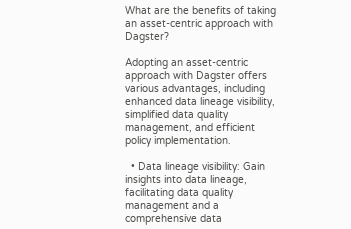What are the benefits of taking an asset-centric approach with Dagster?

Adopting an asset-centric approach with Dagster offers various advantages, including enhanced data lineage visibility, simplified data quality management, and efficient policy implementation.

  • Data lineage visibility: Gain insights into data lineage, facilitating data quality management and a comprehensive data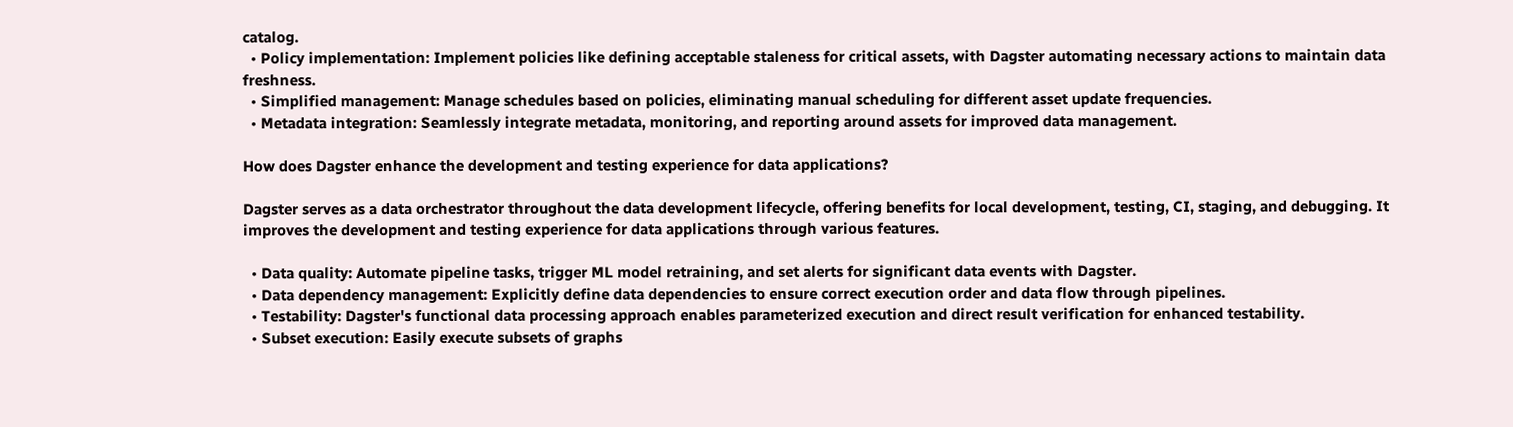catalog.
  • Policy implementation: Implement policies like defining acceptable staleness for critical assets, with Dagster automating necessary actions to maintain data freshness.
  • Simplified management: Manage schedules based on policies, eliminating manual scheduling for different asset update frequencies.
  • Metadata integration: Seamlessly integrate metadata, monitoring, and reporting around assets for improved data management.

How does Dagster enhance the development and testing experience for data applications?

Dagster serves as a data orchestrator throughout the data development lifecycle, offering benefits for local development, testing, CI, staging, and debugging. It improves the development and testing experience for data applications through various features.

  • Data quality: Automate pipeline tasks, trigger ML model retraining, and set alerts for significant data events with Dagster.
  • Data dependency management: Explicitly define data dependencies to ensure correct execution order and data flow through pipelines.
  • Testability: Dagster's functional data processing approach enables parameterized execution and direct result verification for enhanced testability.
  • Subset execution: Easily execute subsets of graphs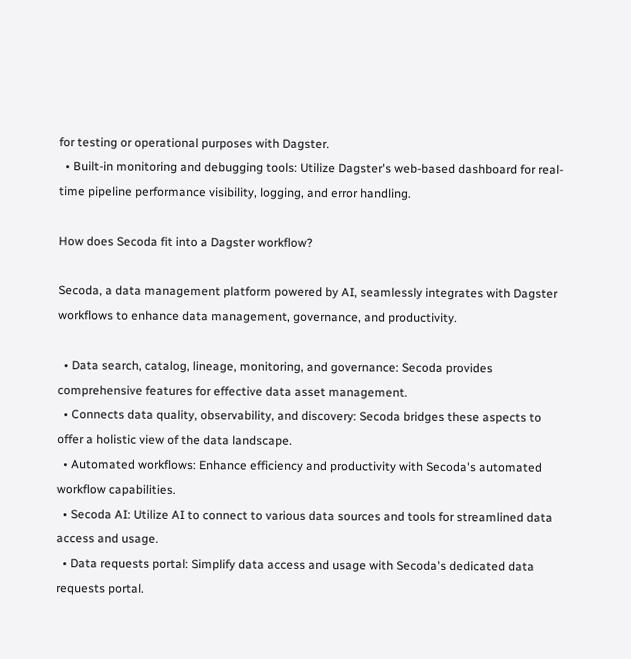for testing or operational purposes with Dagster.
  • Built-in monitoring and debugging tools: Utilize Dagster's web-based dashboard for real-time pipeline performance visibility, logging, and error handling.

How does Secoda fit into a Dagster workflow?

Secoda, a data management platform powered by AI, seamlessly integrates with Dagster workflows to enhance data management, governance, and productivity.

  • Data search, catalog, lineage, monitoring, and governance: Secoda provides comprehensive features for effective data asset management.
  • Connects data quality, observability, and discovery: Secoda bridges these aspects to offer a holistic view of the data landscape.
  • Automated workflows: Enhance efficiency and productivity with Secoda's automated workflow capabilities.
  • Secoda AI: Utilize AI to connect to various data sources and tools for streamlined data access and usage.
  • Data requests portal: Simplify data access and usage with Secoda's dedicated data requests portal.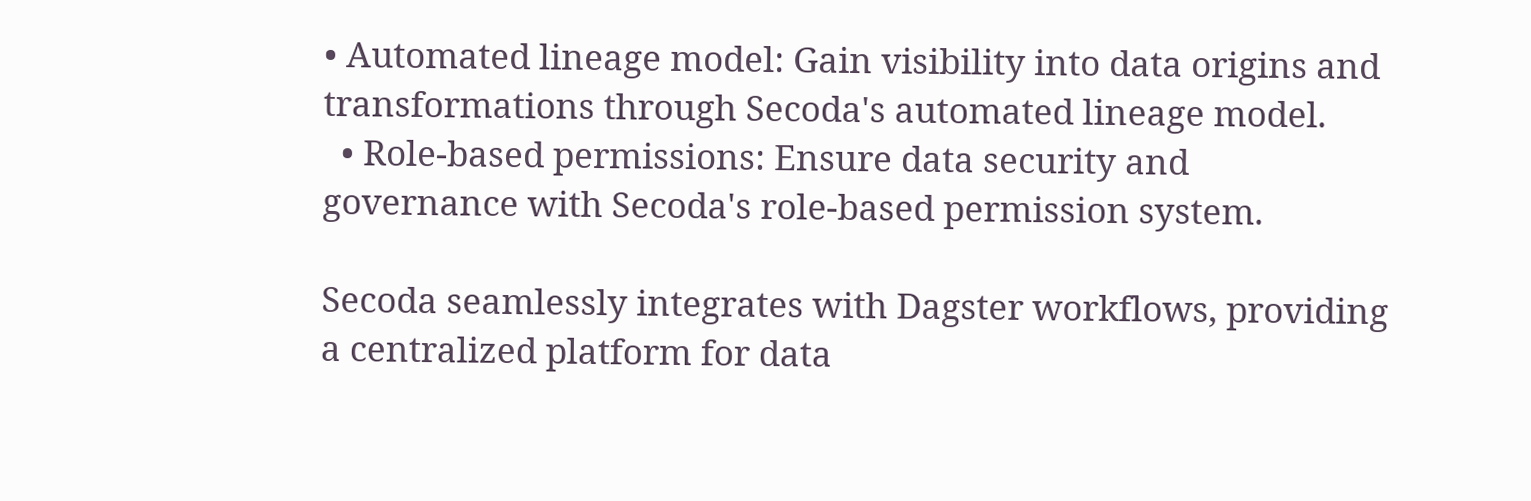• Automated lineage model: Gain visibility into data origins and transformations through Secoda's automated lineage model.
  • Role-based permissions: Ensure data security and governance with Secoda's role-based permission system.

Secoda seamlessly integrates with Dagster workflows, providing a centralized platform for data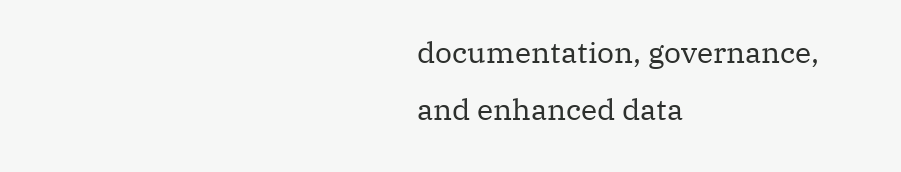documentation, governance, and enhanced data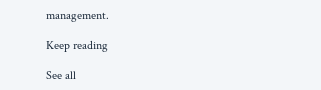management.

Keep reading

See all